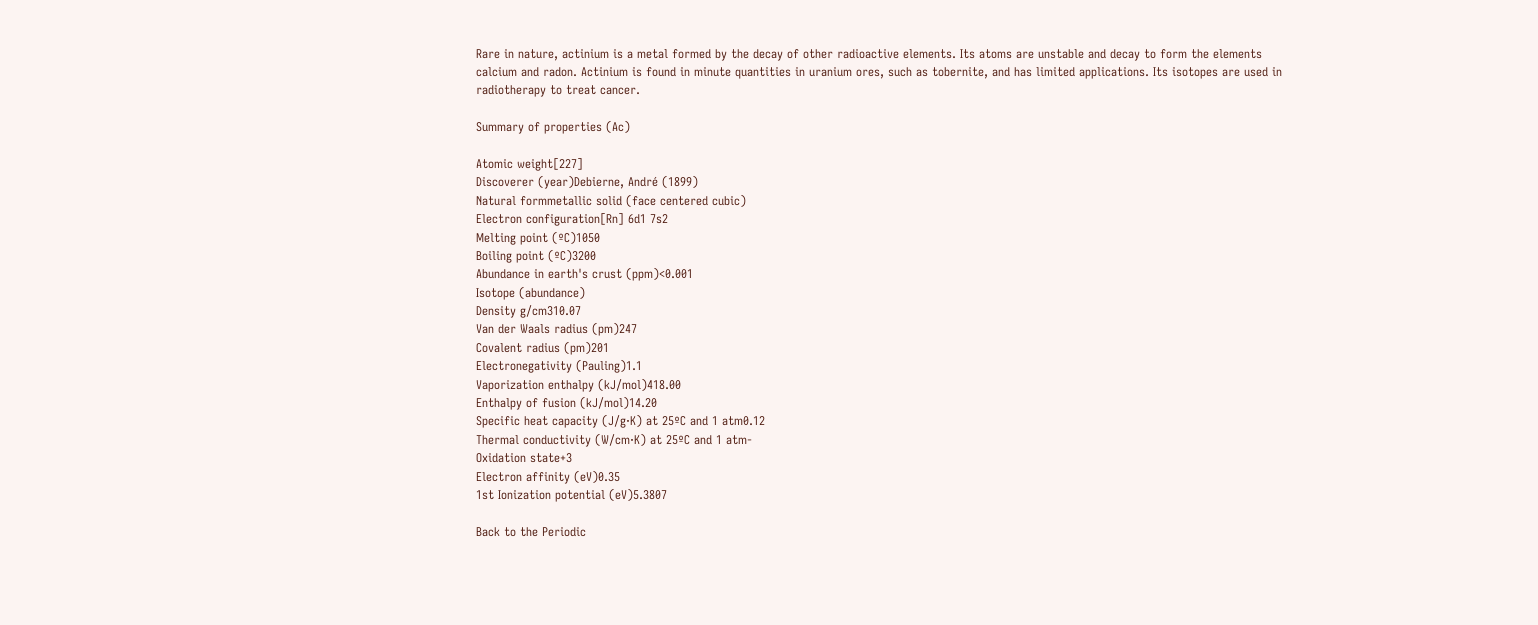Rare in nature, actinium is a metal formed by the decay of other radioactive elements. Its atoms are unstable and decay to form the elements calcium and radon. Actinium is found in minute quantities in uranium ores, such as tobernite, and has limited applications. Its isotopes are used in radiotherapy to treat cancer.

Summary of properties (Ac)

Atomic weight[227]
Discoverer (year)Debierne, André (1899)
Natural formmetallic solid (face centered cubic)
Electron configuration[Rn] 6d1 7s2
Melting point (ºC)1050
Boiling point (ºC)3200
Abundance in earth's crust (ppm)<0.001
Isotope (abundance)
Density g/cm310.07
Van der Waals radius (pm)247
Covalent radius (pm)201
Electronegativity (Pauling)1.1
Vaporization enthalpy (kJ/mol)418.00
Enthalpy of fusion (kJ/mol)14.20
Specific heat capacity (J/g·K) at 25ºC and 1 atm0.12
Thermal conductivity (W/cm·K) at 25ºC and 1 atm-
Oxidation state+3
Electron affinity (eV)0.35
1st Ionization potential (eV)5.3807

Back to the Periodic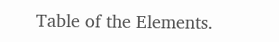Table of the Elements.